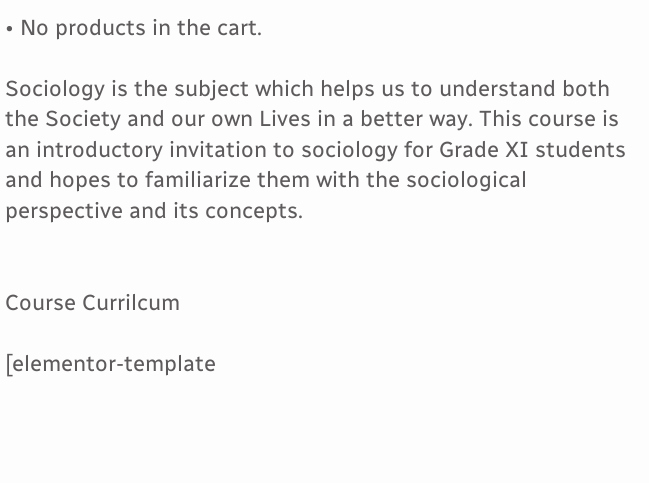• No products in the cart.

Sociology is the subject which helps us to understand both the Society and our own Lives in a better way. This course is an introductory invitation to sociology for Grade XI students and hopes to familiarize them with the sociological perspective and its concepts.


Course Currilcum

[elementor-template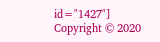id="1427"]
Copyright © 2020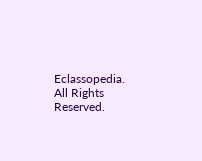Eclassopedia. All Rights Reserved.